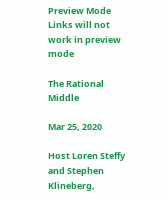Preview Mode Links will not work in preview mode

The Rational Middle

Mar 25, 2020

Host Loren Steffy and Stephen Klineberg,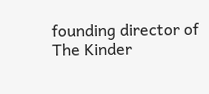founding director of The Kinder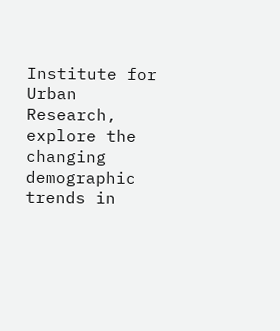Institute for Urban Research, explore the changing demographic trends in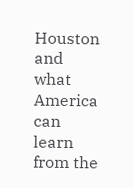Houston and what America can learn from the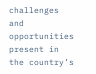challenges and opportunities present in the country’s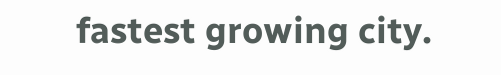fastest growing city.